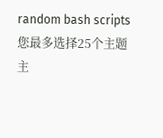random bash scripts
您最多选择25个主题 主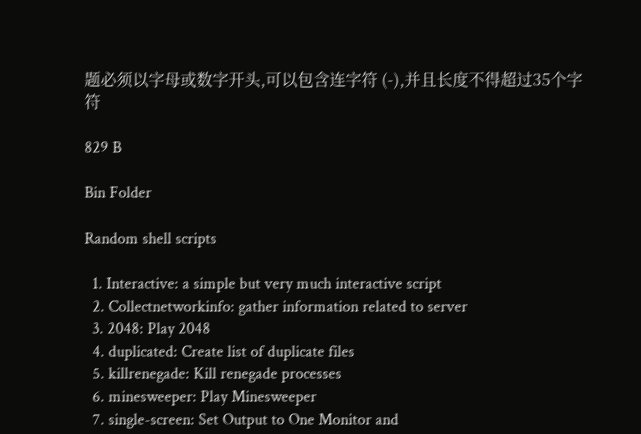题必须以字母或数字开头,可以包含连字符 (-),并且长度不得超过35个字符

829 B

Bin Folder

Random shell scripts

  1. Interactive: a simple but very much interactive script
  2. Collectnetworkinfo: gather information related to server
  3. 2048: Play 2048
  4. duplicated: Create list of duplicate files
  5. killrenegade: Kill renegade processes
  6. minesweeper: Play Minesweeper
  7. single-screen: Set Output to One Monitor and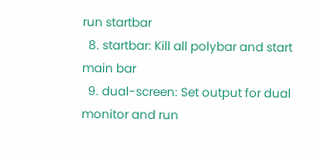run startbar
  8. startbar: Kill all polybar and start main bar
  9. dual-screen: Set output for dual monitor and run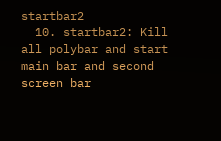startbar2
  10. startbar2: Kill all polybar and start main bar and second screen bar